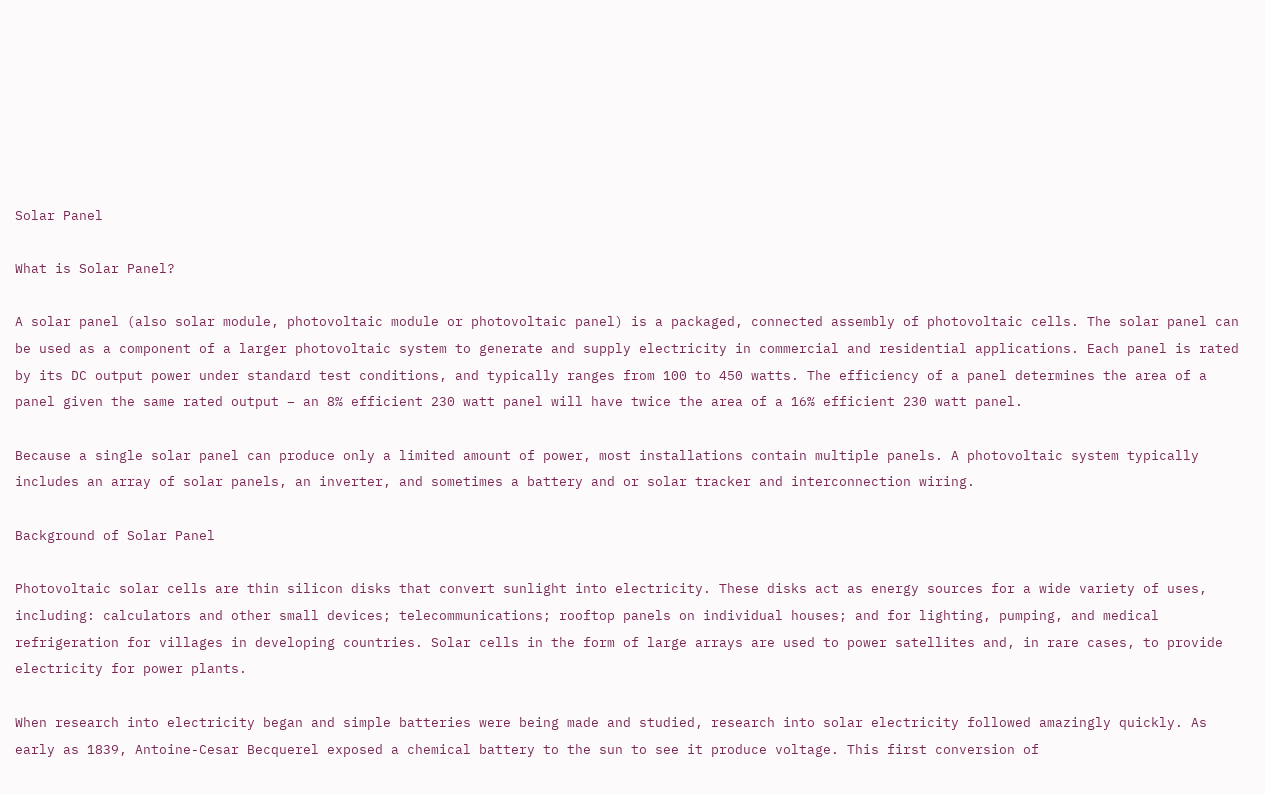Solar Panel

What is Solar Panel?

A solar panel (also solar module, photovoltaic module or photovoltaic panel) is a packaged, connected assembly of photovoltaic cells. The solar panel can be used as a component of a larger photovoltaic system to generate and supply electricity in commercial and residential applications. Each panel is rated by its DC output power under standard test conditions, and typically ranges from 100 to 450 watts. The efficiency of a panel determines the area of a panel given the same rated output – an 8% efficient 230 watt panel will have twice the area of a 16% efficient 230 watt panel.

Because a single solar panel can produce only a limited amount of power, most installations contain multiple panels. A photovoltaic system typically includes an array of solar panels, an inverter, and sometimes a battery and or solar tracker and interconnection wiring.

Background of Solar Panel

Photovoltaic solar cells are thin silicon disks that convert sunlight into electricity. These disks act as energy sources for a wide variety of uses, including: calculators and other small devices; telecommunications; rooftop panels on individual houses; and for lighting, pumping, and medical refrigeration for villages in developing countries. Solar cells in the form of large arrays are used to power satellites and, in rare cases, to provide electricity for power plants.

When research into electricity began and simple batteries were being made and studied, research into solar electricity followed amazingly quickly. As early as 1839, Antoine-Cesar Becquerel exposed a chemical battery to the sun to see it produce voltage. This first conversion of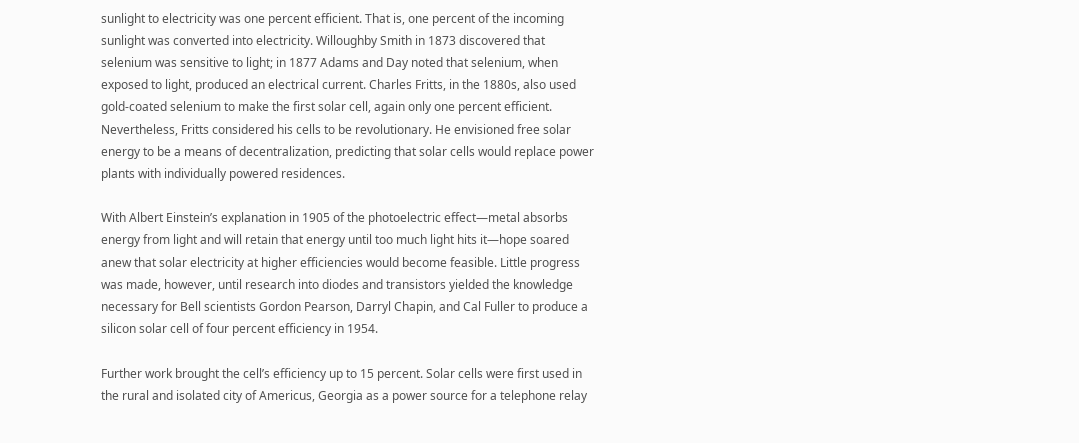sunlight to electricity was one percent efficient. That is, one percent of the incoming sunlight was converted into electricity. Willoughby Smith in 1873 discovered that selenium was sensitive to light; in 1877 Adams and Day noted that selenium, when exposed to light, produced an electrical current. Charles Fritts, in the 1880s, also used gold-coated selenium to make the first solar cell, again only one percent efficient. Nevertheless, Fritts considered his cells to be revolutionary. He envisioned free solar energy to be a means of decentralization, predicting that solar cells would replace power plants with individually powered residences.

With Albert Einstein’s explanation in 1905 of the photoelectric effect—metal absorbs energy from light and will retain that energy until too much light hits it—hope soared anew that solar electricity at higher efficiencies would become feasible. Little progress was made, however, until research into diodes and transistors yielded the knowledge necessary for Bell scientists Gordon Pearson, Darryl Chapin, and Cal Fuller to produce a silicon solar cell of four percent efficiency in 1954.

Further work brought the cell’s efficiency up to 15 percent. Solar cells were first used in the rural and isolated city of Americus, Georgia as a power source for a telephone relay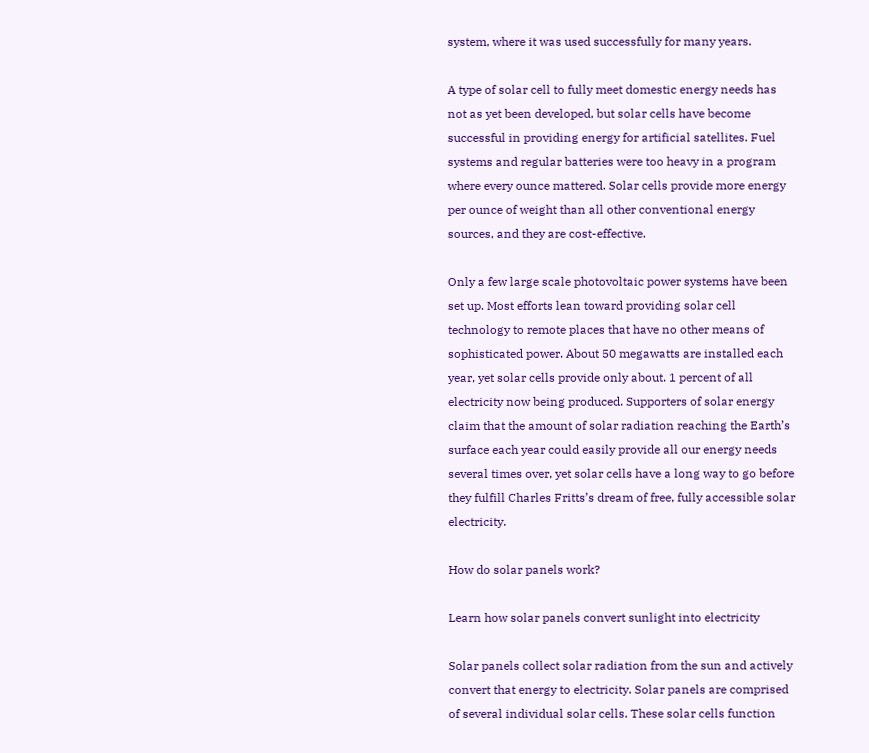system, where it was used successfully for many years.

A type of solar cell to fully meet domestic energy needs has not as yet been developed, but solar cells have become successful in providing energy for artificial satellites. Fuel systems and regular batteries were too heavy in a program where every ounce mattered. Solar cells provide more energy per ounce of weight than all other conventional energy sources, and they are cost-effective.

Only a few large scale photovoltaic power systems have been set up. Most efforts lean toward providing solar cell technology to remote places that have no other means of sophisticated power. About 50 megawatts are installed each year, yet solar cells provide only about. 1 percent of all electricity now being produced. Supporters of solar energy claim that the amount of solar radiation reaching the Earth’s surface each year could easily provide all our energy needs several times over, yet solar cells have a long way to go before they fulfill Charles Fritts’s dream of free, fully accessible solar electricity.

How do solar panels work?

Learn how solar panels convert sunlight into electricity

Solar panels collect solar radiation from the sun and actively convert that energy to electricity. Solar panels are comprised of several individual solar cells. These solar cells function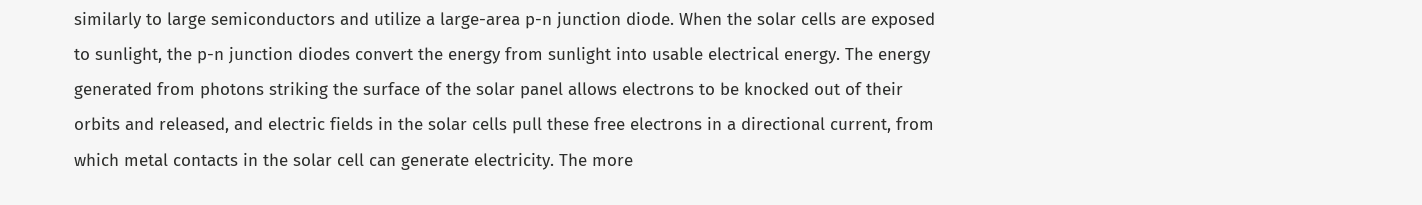similarly to large semiconductors and utilize a large-area p-n junction diode. When the solar cells are exposed to sunlight, the p-n junction diodes convert the energy from sunlight into usable electrical energy. The energy generated from photons striking the surface of the solar panel allows electrons to be knocked out of their orbits and released, and electric fields in the solar cells pull these free electrons in a directional current, from which metal contacts in the solar cell can generate electricity. The more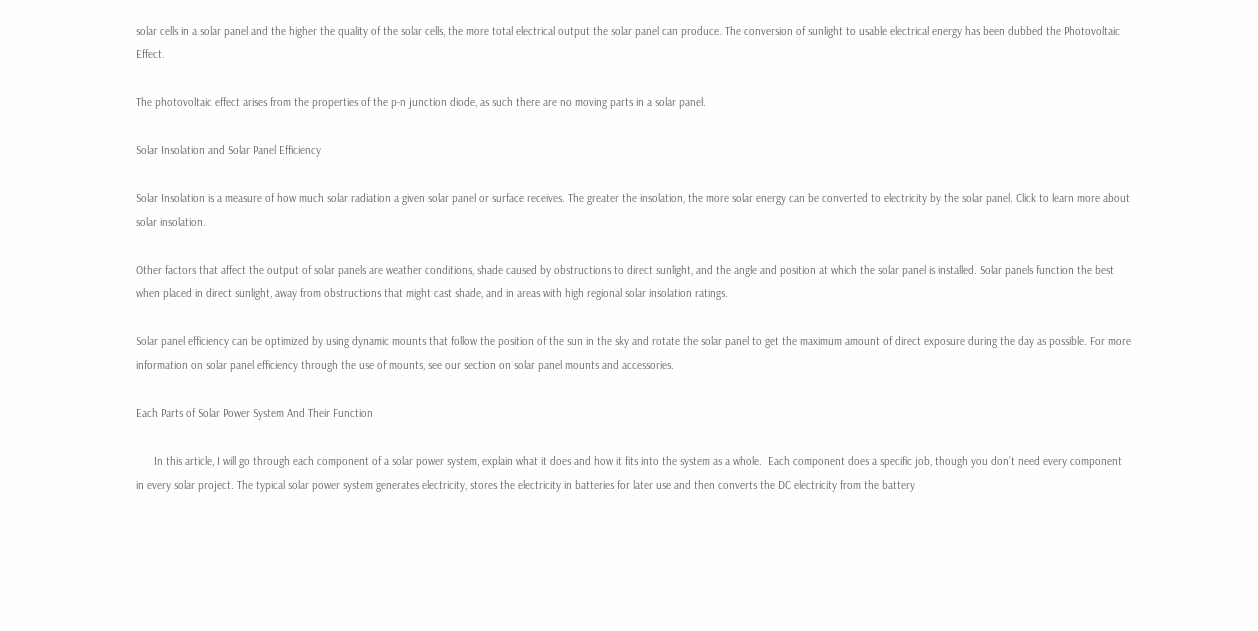solar cells in a solar panel and the higher the quality of the solar cells, the more total electrical output the solar panel can produce. The conversion of sunlight to usable electrical energy has been dubbed the Photovoltaic Effect.

The photovoltaic effect arises from the properties of the p-n junction diode, as such there are no moving parts in a solar panel.

Solar Insolation and Solar Panel Efficiency

Solar Insolation is a measure of how much solar radiation a given solar panel or surface receives. The greater the insolation, the more solar energy can be converted to electricity by the solar panel. Click to learn more about solar insolation.

Other factors that affect the output of solar panels are weather conditions, shade caused by obstructions to direct sunlight, and the angle and position at which the solar panel is installed. Solar panels function the best when placed in direct sunlight, away from obstructions that might cast shade, and in areas with high regional solar insolation ratings.

Solar panel efficiency can be optimized by using dynamic mounts that follow the position of the sun in the sky and rotate the solar panel to get the maximum amount of direct exposure during the day as possible. For more information on solar panel efficiency through the use of mounts, see our section on solar panel mounts and accessories.

Each Parts of Solar Power System And Their Function

      In this article, I will go through each component of a solar power system, explain what it does and how it fits into the system as a whole.  Each component does a specific job, though you don’t need every component in every solar project. The typical solar power system generates electricity, stores the electricity in batteries for later use and then converts the DC electricity from the battery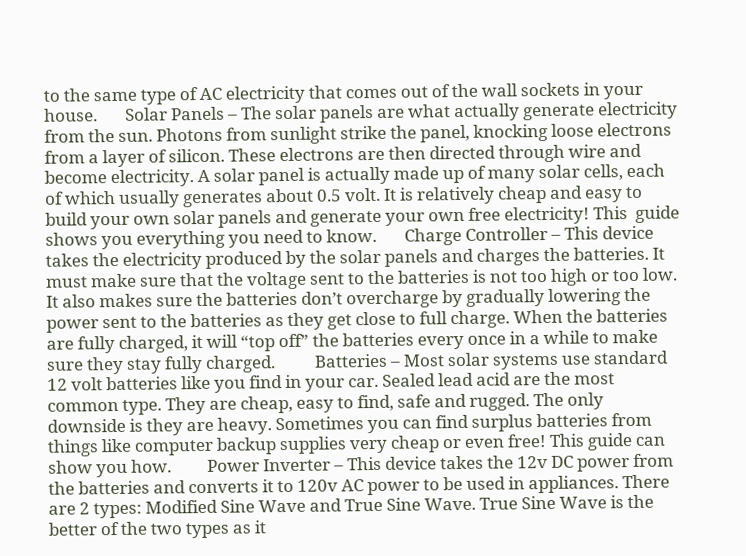to the same type of AC electricity that comes out of the wall sockets in your house.       Solar Panels – The solar panels are what actually generate electricity from the sun. Photons from sunlight strike the panel, knocking loose electrons from a layer of silicon. These electrons are then directed through wire and become electricity. A solar panel is actually made up of many solar cells, each of which usually generates about 0.5 volt. It is relatively cheap and easy to build your own solar panels and generate your own free electricity! This  guide shows you everything you need to know.       Charge Controller – This device takes the electricity produced by the solar panels and charges the batteries. It must make sure that the voltage sent to the batteries is not too high or too low. It also makes sure the batteries don’t overcharge by gradually lowering the power sent to the batteries as they get close to full charge. When the batteries are fully charged, it will “top off” the batteries every once in a while to make sure they stay fully charged.          Batteries – Most solar systems use standard 12 volt batteries like you find in your car. Sealed lead acid are the most common type. They are cheap, easy to find, safe and rugged. The only downside is they are heavy. Sometimes you can find surplus batteries from things like computer backup supplies very cheap or even free! This guide can show you how.         Power Inverter – This device takes the 12v DC power from the batteries and converts it to 120v AC power to be used in appliances. There are 2 types: Modified Sine Wave and True Sine Wave. True Sine Wave is the better of the two types as it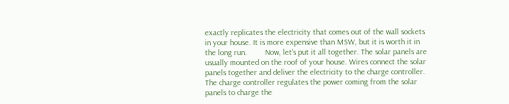exactly replicates the electricity that comes out of the wall sockets in your house. It is more expensive than MSW, but it is worth it in the long run.         Now, let’s put it all together. The solar panels are usually mounted on the roof of your house. Wires connect the solar panels together and deliver the electricity to the charge controller. The charge controller regulates the power coming from the solar panels to charge the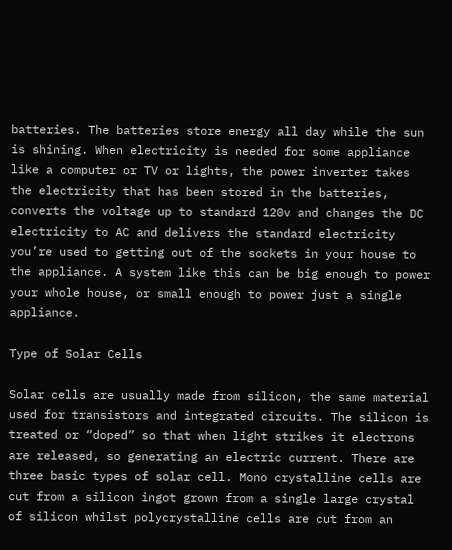batteries. The batteries store energy all day while the sun is shining. When electricity is needed for some appliance like a computer or TV or lights, the power inverter takes the electricity that has been stored in the batteries, converts the voltage up to standard 120v and changes the DC electricity to AC and delivers the standard electricity you’re used to getting out of the sockets in your house to the appliance. A system like this can be big enough to power your whole house, or small enough to power just a single appliance.

Type of Solar Cells

Solar cells are usually made from silicon, the same material used for transistors and integrated circuits. The silicon is treated or “doped” so that when light strikes it electrons are released, so generating an electric current. There are three basic types of solar cell. Mono crystalline cells are cut from a silicon ingot grown from a single large crystal of silicon whilst polycrystalline cells are cut from an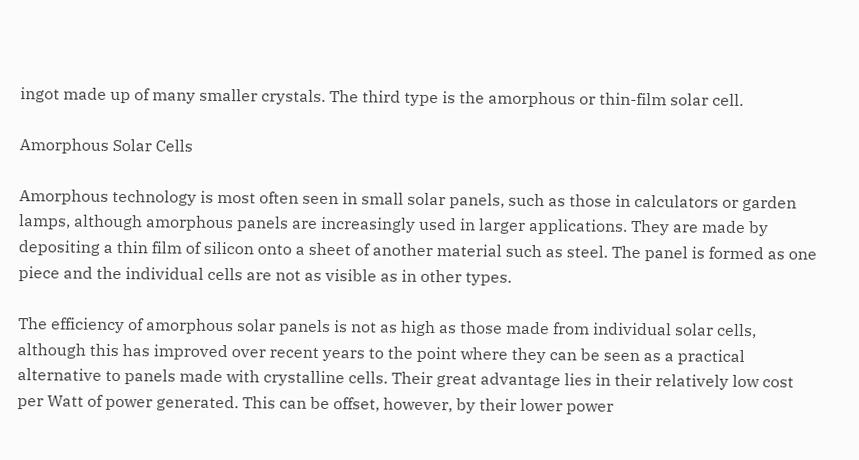ingot made up of many smaller crystals. The third type is the amorphous or thin-film solar cell.

Amorphous Solar Cells

Amorphous technology is most often seen in small solar panels, such as those in calculators or garden lamps, although amorphous panels are increasingly used in larger applications. They are made by depositing a thin film of silicon onto a sheet of another material such as steel. The panel is formed as one piece and the individual cells are not as visible as in other types.

The efficiency of amorphous solar panels is not as high as those made from individual solar cells, although this has improved over recent years to the point where they can be seen as a practical alternative to panels made with crystalline cells. Their great advantage lies in their relatively low cost per Watt of power generated. This can be offset, however, by their lower power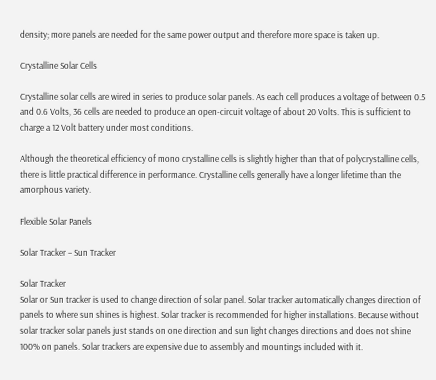density; more panels are needed for the same power output and therefore more space is taken up.

Crystalline Solar Cells

Crystalline solar cells are wired in series to produce solar panels. As each cell produces a voltage of between 0.5 and 0.6 Volts, 36 cells are needed to produce an open-circuit voltage of about 20 Volts. This is sufficient to charge a 12 Volt battery under most conditions.

Although the theoretical efficiency of mono crystalline cells is slightly higher than that of polycrystalline cells, there is little practical difference in performance. Crystalline cells generally have a longer lifetime than the amorphous variety.

Flexible Solar Panels

Solar Tracker – Sun Tracker

Solar Tracker
Solar or Sun tracker is used to change direction of solar panel. Solar tracker automatically changes direction of panels to where sun shines is highest. Solar tracker is recommended for higher installations. Because without solar tracker solar panels just stands on one direction and sun light changes directions and does not shine 100% on panels. Solar trackers are expensive due to assembly and mountings included with it.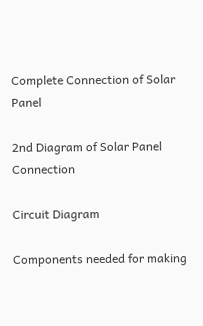Complete Connection of Solar Panel

2nd Diagram of Solar Panel Connection

Circuit Diagram

Components needed for making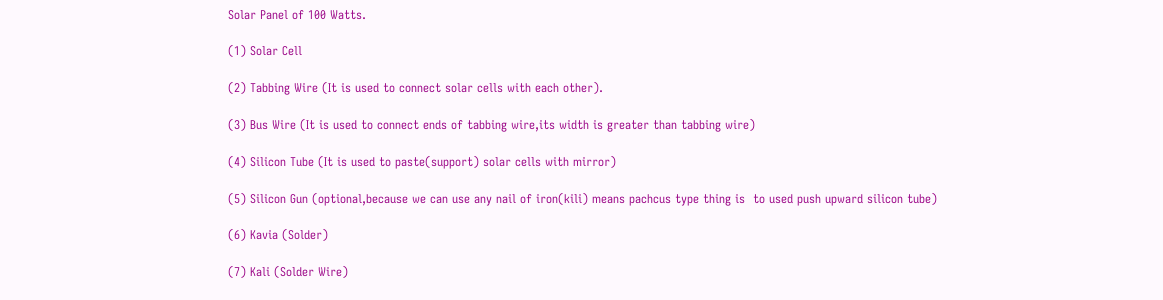Solar Panel of 100 Watts.

(1) Solar Cell

(2) Tabbing Wire (It is used to connect solar cells with each other).

(3) Bus Wire (It is used to connect ends of tabbing wire,its width is greater than tabbing wire)

(4) Silicon Tube (It is used to paste(support) solar cells with mirror)

(5) Silicon Gun (optional,because we can use any nail of iron(kili) means pachcus type thing is  to used push upward silicon tube)

(6) Kavia (Solder)

(7) Kali (Solder Wire)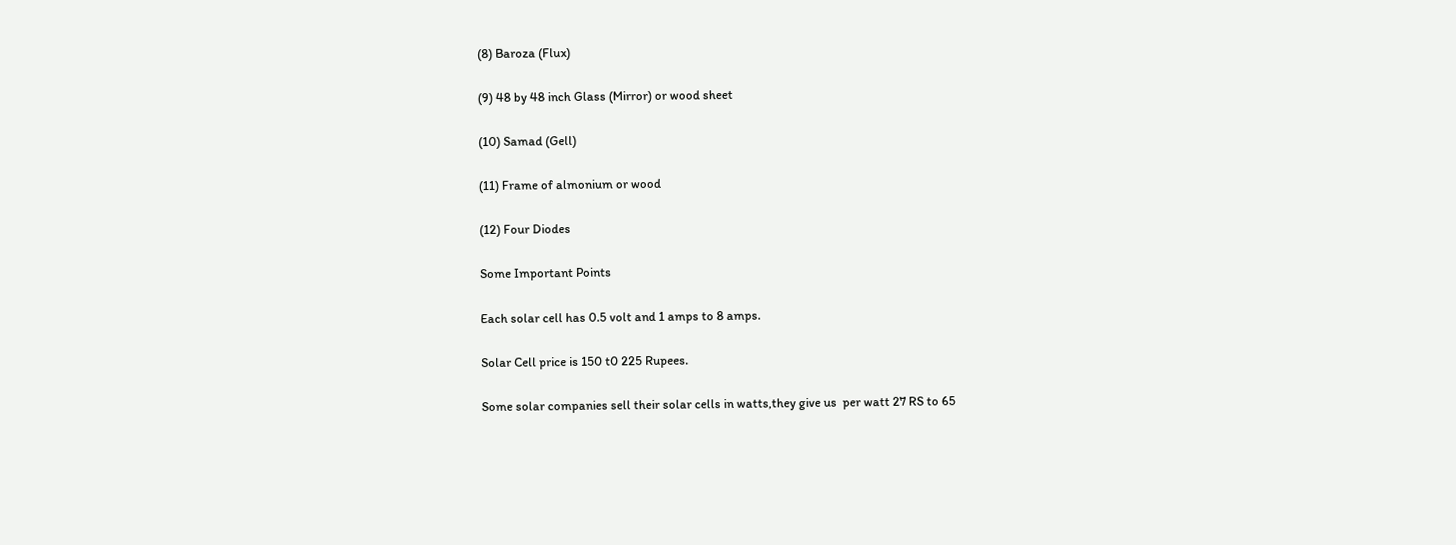(8) Baroza (Flux)

(9) 48 by 48 inch Glass (Mirror) or wood sheet

(10) Samad (Gell)

(11) Frame of almonium or wood

(12) Four Diodes

Some Important Points

Each solar cell has 0.5 volt and 1 amps to 8 amps.

Solar Cell price is 150 t0 225 Rupees.

Some solar companies sell their solar cells in watts,they give us  per watt 27 RS to 65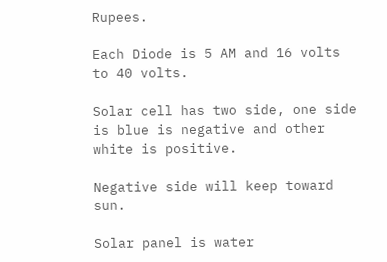Rupees.

Each Diode is 5 AM and 16 volts to 40 volts.

Solar cell has two side, one side is blue is negative and other white is positive.

Negative side will keep toward sun.

Solar panel is water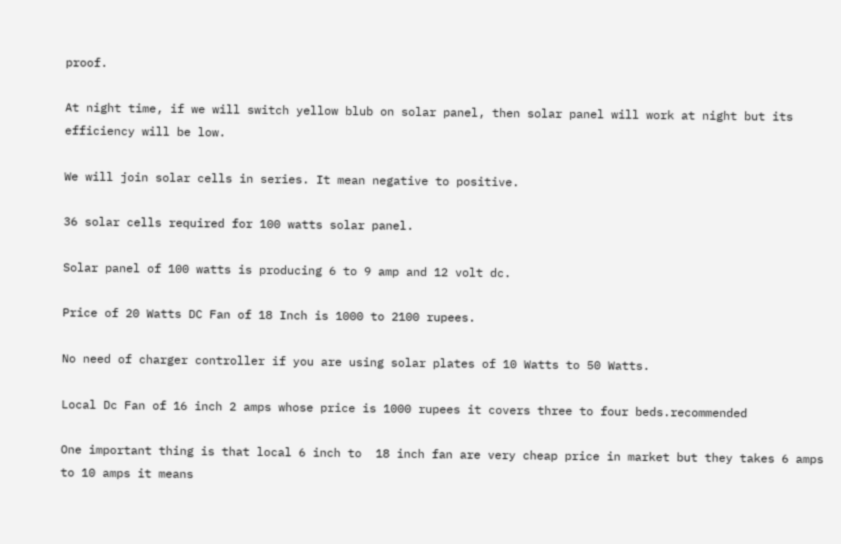proof.

At night time, if we will switch yellow blub on solar panel, then solar panel will work at night but its efficiency will be low.

We will join solar cells in series. It mean negative to positive.

36 solar cells required for 100 watts solar panel.

Solar panel of 100 watts is producing 6 to 9 amp and 12 volt dc.

Price of 20 Watts DC Fan of 18 Inch is 1000 to 2100 rupees.

No need of charger controller if you are using solar plates of 10 Watts to 50 Watts.

Local Dc Fan of 16 inch 2 amps whose price is 1000 rupees it covers three to four beds.recommended

One important thing is that local 6 inch to  18 inch fan are very cheap price in market but they takes 6 amps to 10 amps it means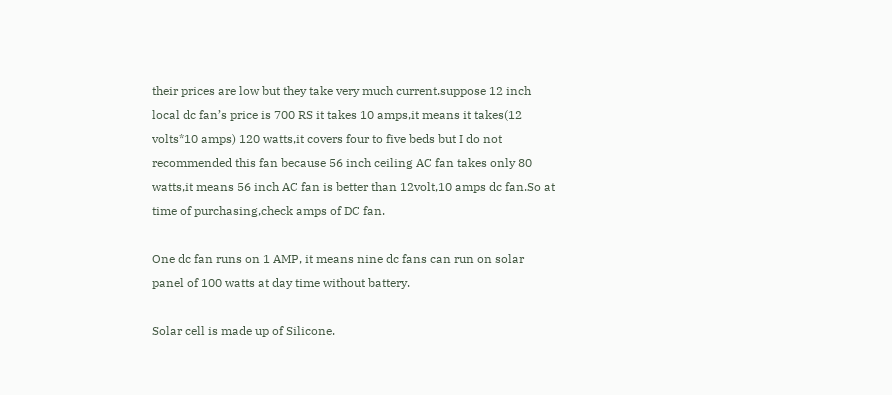their prices are low but they take very much current.suppose 12 inch local dc fan’s price is 700 RS it takes 10 amps,it means it takes(12 volts*10 amps) 120 watts,it covers four to five beds but I do not recommended this fan because 56 inch ceiling AC fan takes only 80 watts,it means 56 inch AC fan is better than 12volt,10 amps dc fan.So at time of purchasing,check amps of DC fan.

One dc fan runs on 1 AMP, it means nine dc fans can run on solar panel of 100 watts at day time without battery.

Solar cell is made up of Silicone.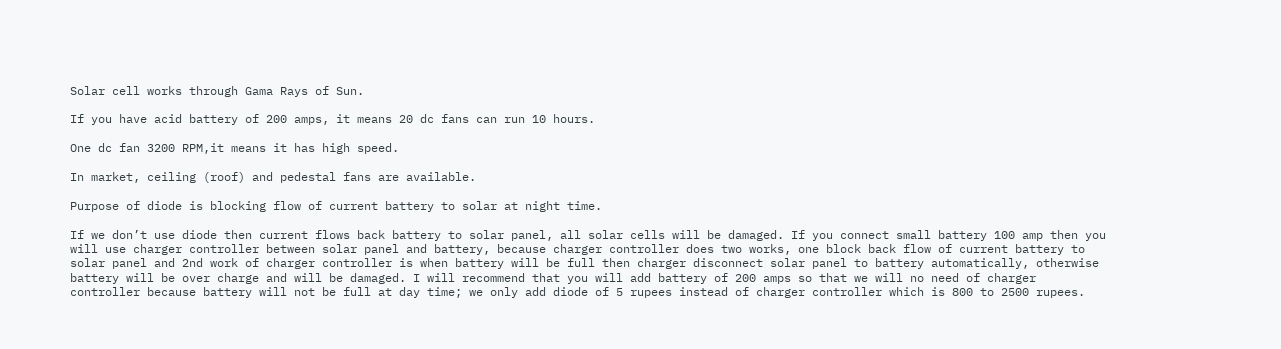Solar cell works through Gama Rays of Sun.

If you have acid battery of 200 amps, it means 20 dc fans can run 10 hours.

One dc fan 3200 RPM,it means it has high speed.

In market, ceiling (roof) and pedestal fans are available.

Purpose of diode is blocking flow of current battery to solar at night time.

If we don’t use diode then current flows back battery to solar panel, all solar cells will be damaged. If you connect small battery 100 amp then you will use charger controller between solar panel and battery, because charger controller does two works, one block back flow of current battery to solar panel and 2nd work of charger controller is when battery will be full then charger disconnect solar panel to battery automatically, otherwise battery will be over charge and will be damaged. I will recommend that you will add battery of 200 amps so that we will no need of charger controller because battery will not be full at day time; we only add diode of 5 rupees instead of charger controller which is 800 to 2500 rupees.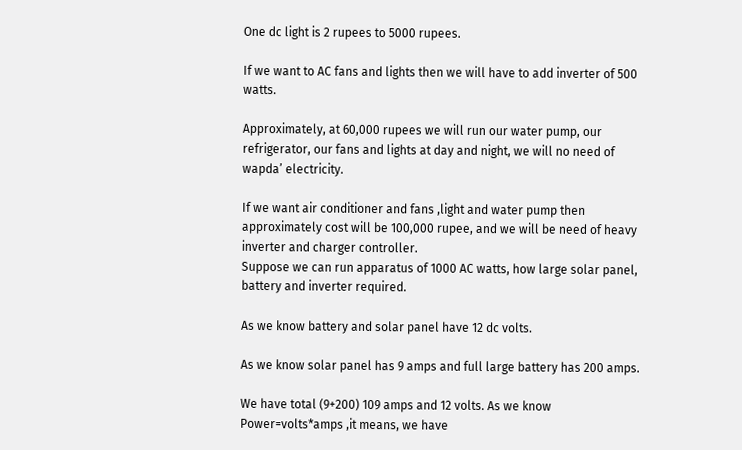One dc light is 2 rupees to 5000 rupees.

If we want to AC fans and lights then we will have to add inverter of 500 watts.

Approximately, at 60,000 rupees we will run our water pump, our refrigerator, our fans and lights at day and night, we will no need of wapda’ electricity.

If we want air conditioner and fans ,light and water pump then approximately cost will be 100,000 rupee, and we will be need of heavy inverter and charger controller.
Suppose we can run apparatus of 1000 AC watts, how large solar panel, battery and inverter required.

As we know battery and solar panel have 12 dc volts.

As we know solar panel has 9 amps and full large battery has 200 amps.

We have total (9+200) 109 amps and 12 volts. As we know Power=volts*amps ,it means, we have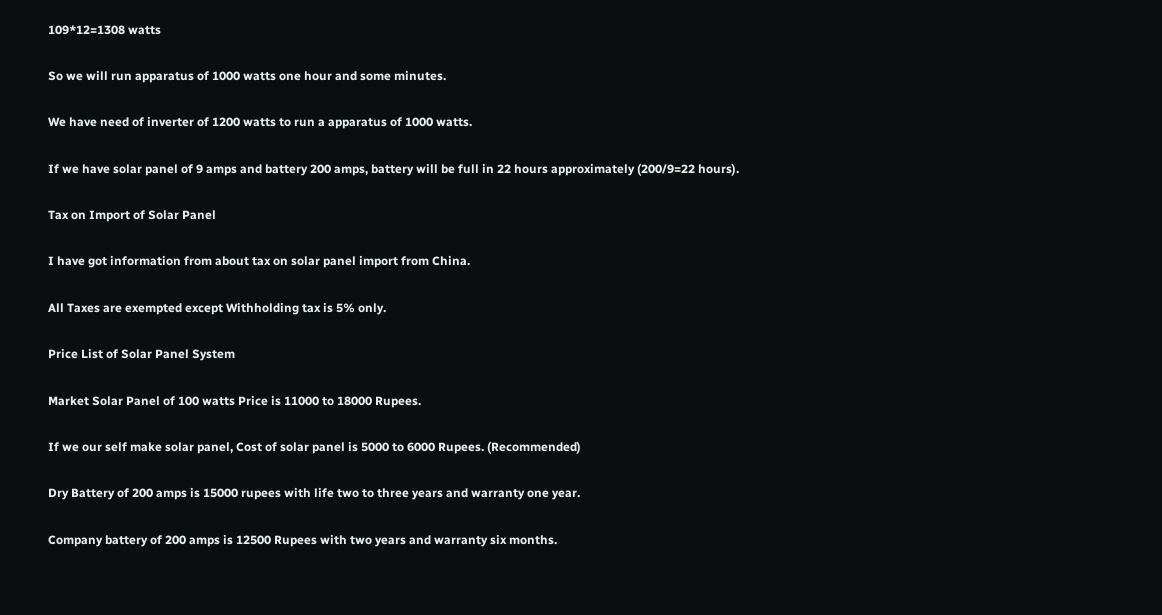109*12=1308 watts

So we will run apparatus of 1000 watts one hour and some minutes.

We have need of inverter of 1200 watts to run a apparatus of 1000 watts.

If we have solar panel of 9 amps and battery 200 amps, battery will be full in 22 hours approximately (200/9=22 hours).

Tax on Import of Solar Panel

I have got information from about tax on solar panel import from China.

All Taxes are exempted except Withholding tax is 5% only.

Price List of Solar Panel System

Market Solar Panel of 100 watts Price is 11000 to 18000 Rupees.

If we our self make solar panel, Cost of solar panel is 5000 to 6000 Rupees. (Recommended)

Dry Battery of 200 amps is 15000 rupees with life two to three years and warranty one year.

Company battery of 200 amps is 12500 Rupees with two years and warranty six months.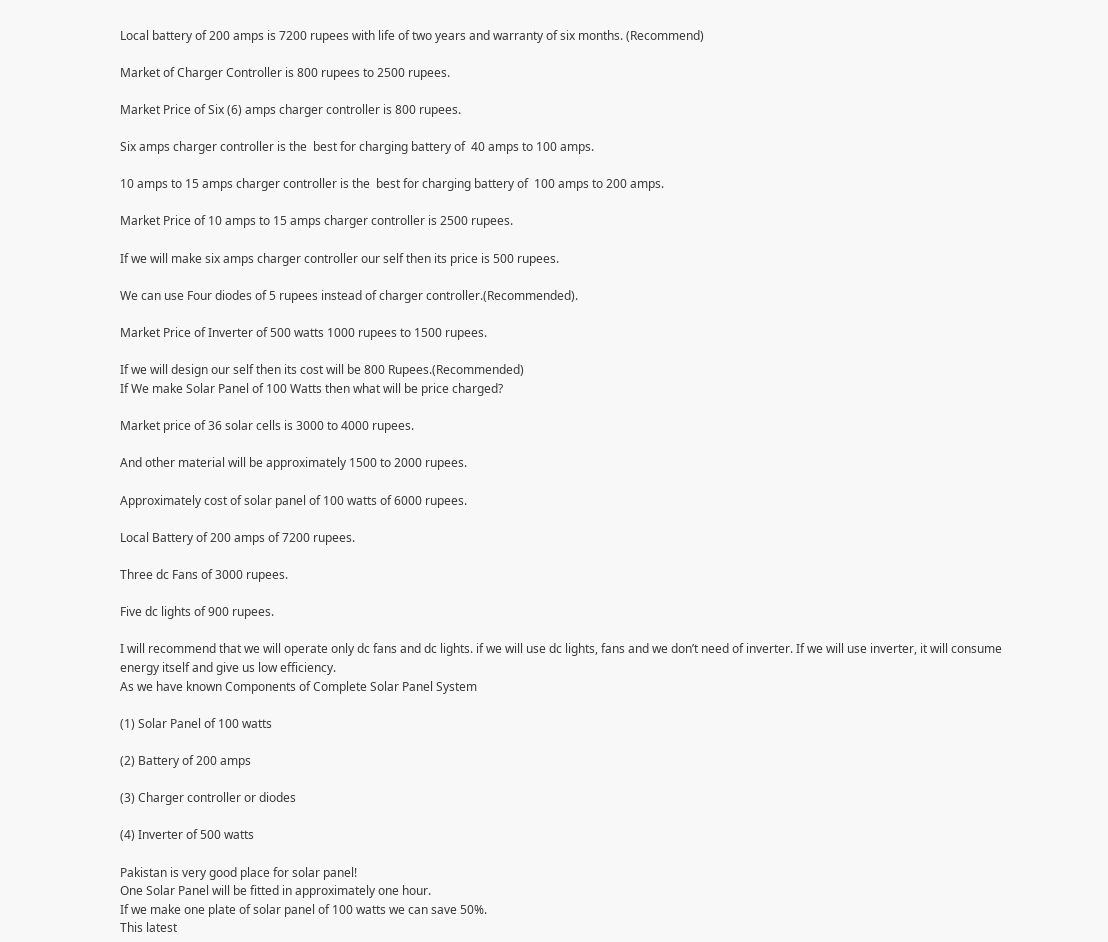Local battery of 200 amps is 7200 rupees with life of two years and warranty of six months. (Recommend)

Market of Charger Controller is 800 rupees to 2500 rupees.

Market Price of Six (6) amps charger controller is 800 rupees.

Six amps charger controller is the  best for charging battery of  40 amps to 100 amps.

10 amps to 15 amps charger controller is the  best for charging battery of  100 amps to 200 amps.

Market Price of 10 amps to 15 amps charger controller is 2500 rupees.

If we will make six amps charger controller our self then its price is 500 rupees.

We can use Four diodes of 5 rupees instead of charger controller.(Recommended).

Market Price of Inverter of 500 watts 1000 rupees to 1500 rupees.

If we will design our self then its cost will be 800 Rupees.(Recommended)
If We make Solar Panel of 100 Watts then what will be price charged?

Market price of 36 solar cells is 3000 to 4000 rupees.

And other material will be approximately 1500 to 2000 rupees.

Approximately cost of solar panel of 100 watts of 6000 rupees.

Local Battery of 200 amps of 7200 rupees.

Three dc Fans of 3000 rupees.

Five dc lights of 900 rupees.

I will recommend that we will operate only dc fans and dc lights. if we will use dc lights, fans and we don’t need of inverter. If we will use inverter, it will consume energy itself and give us low efficiency.
As we have known Components of Complete Solar Panel System

(1) Solar Panel of 100 watts

(2) Battery of 200 amps

(3) Charger controller or diodes

(4) Inverter of 500 watts

Pakistan is very good place for solar panel!
One Solar Panel will be fitted in approximately one hour.
If we make one plate of solar panel of 100 watts we can save 50%.
This latest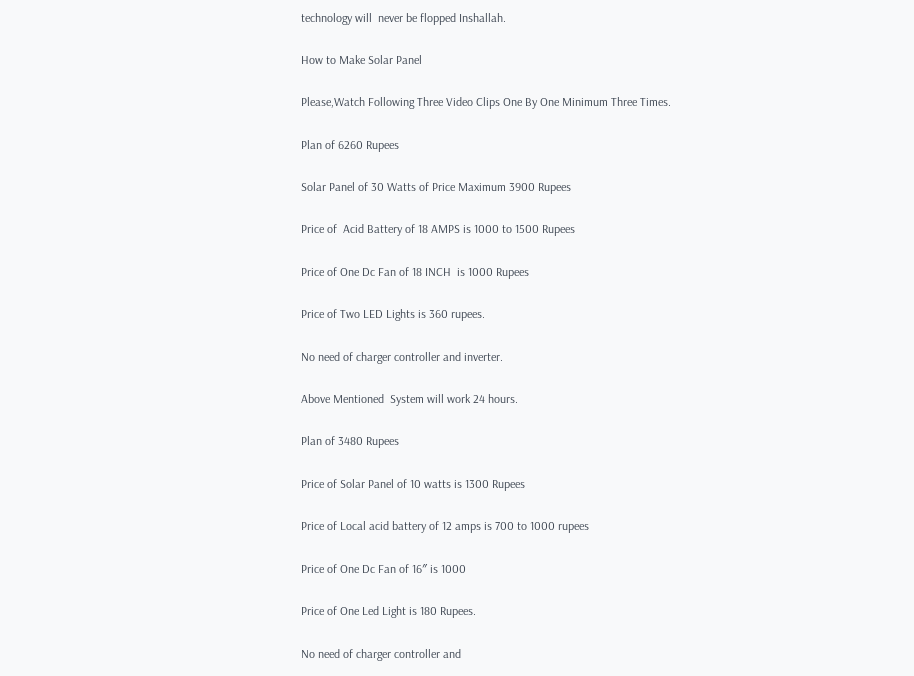technology will  never be flopped Inshallah.

How to Make Solar Panel

Please,Watch Following Three Video Clips One By One Minimum Three Times.

Plan of 6260 Rupees

Solar Panel of 30 Watts of Price Maximum 3900 Rupees

Price of  Acid Battery of 18 AMPS is 1000 to 1500 Rupees

Price of One Dc Fan of 18 INCH  is 1000 Rupees

Price of Two LED Lights is 360 rupees.

No need of charger controller and inverter.

Above Mentioned  System will work 24 hours.

Plan of 3480 Rupees

Price of Solar Panel of 10 watts is 1300 Rupees

Price of Local acid battery of 12 amps is 700 to 1000 rupees

Price of One Dc Fan of 16″ is 1000

Price of One Led Light is 180 Rupees.

No need of charger controller and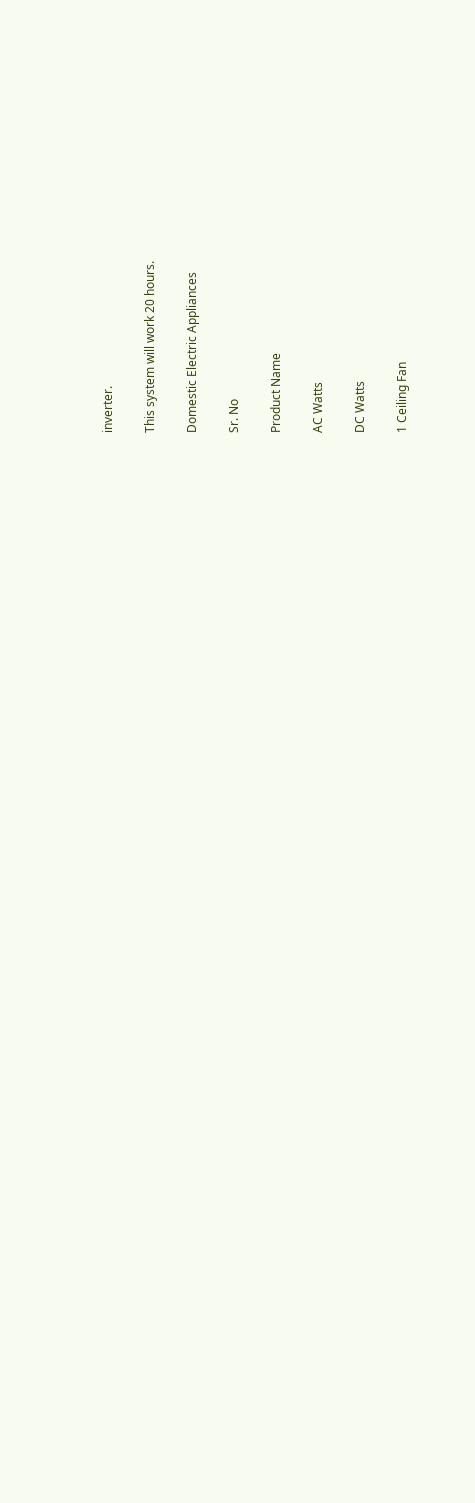inverter.

This system will work 20 hours.

Domestic Electric Appliances

Sr. No

Product Name

AC Watts

DC Watts

1 Ceiling Fan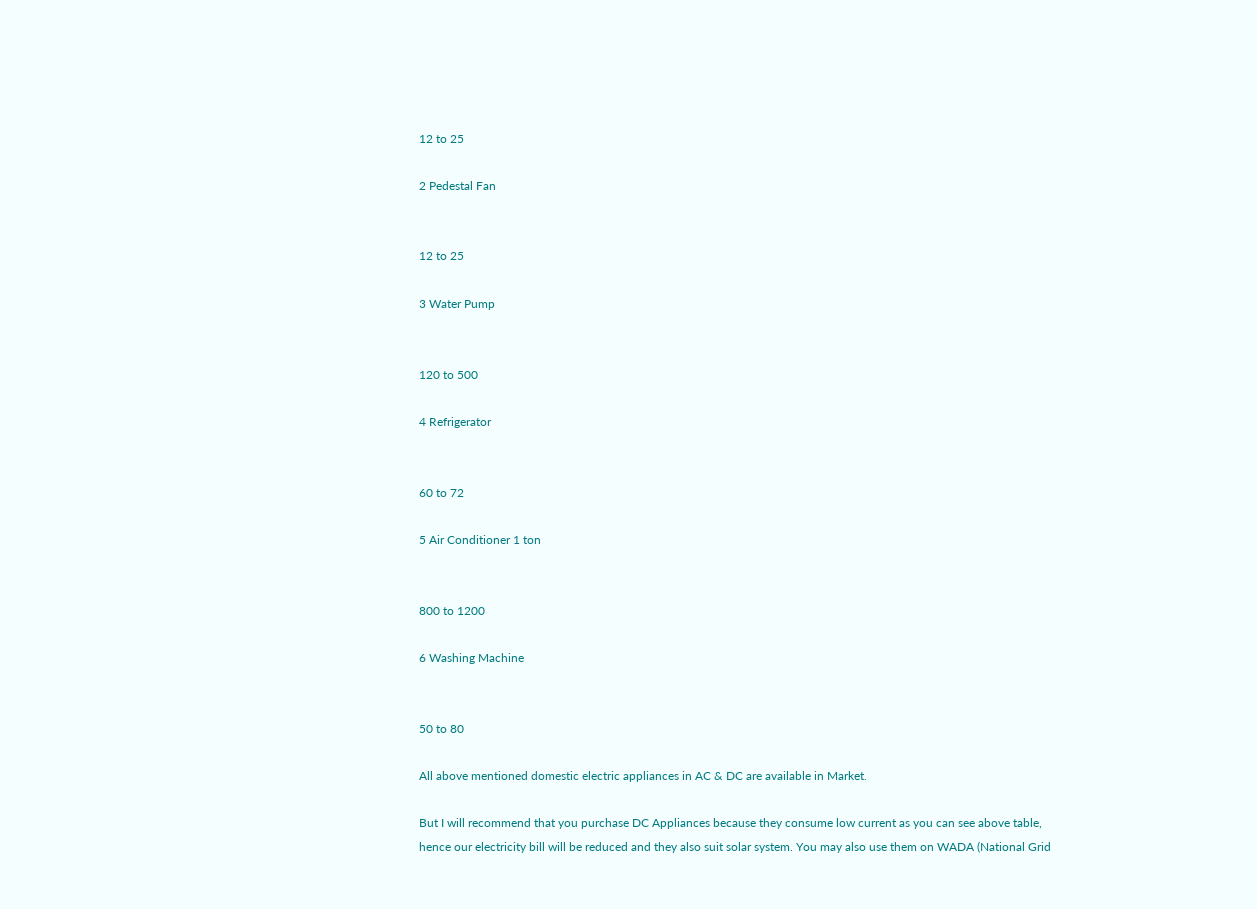12 to 25

2 Pedestal Fan


12 to 25

3 Water Pump


120 to 500

4 Refrigerator


60 to 72

5 Air Conditioner 1 ton


800 to 1200

6 Washing Machine


50 to 80

All above mentioned domestic electric appliances in AC & DC are available in Market.

But I will recommend that you purchase DC Appliances because they consume low current as you can see above table, hence our electricity bill will be reduced and they also suit solar system. You may also use them on WADA (National Grid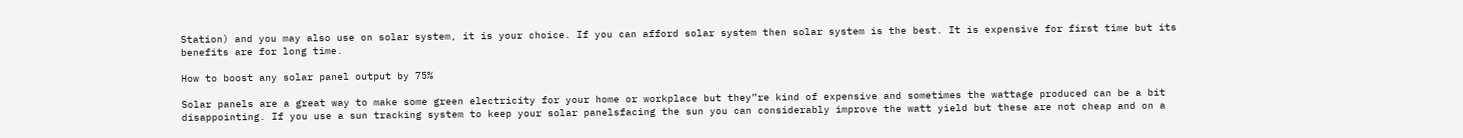Station) and you may also use on solar system, it is your choice. If you can afford solar system then solar system is the best. It is expensive for first time but its benefits are for long time.

How to boost any solar panel output by 75%

Solar panels are a great way to make some green electricity for your home or workplace but they”re kind of expensive and sometimes the wattage produced can be a bit disappointing. If you use a sun tracking system to keep your solar panelsfacing the sun you can considerably improve the watt yield but these are not cheap and on a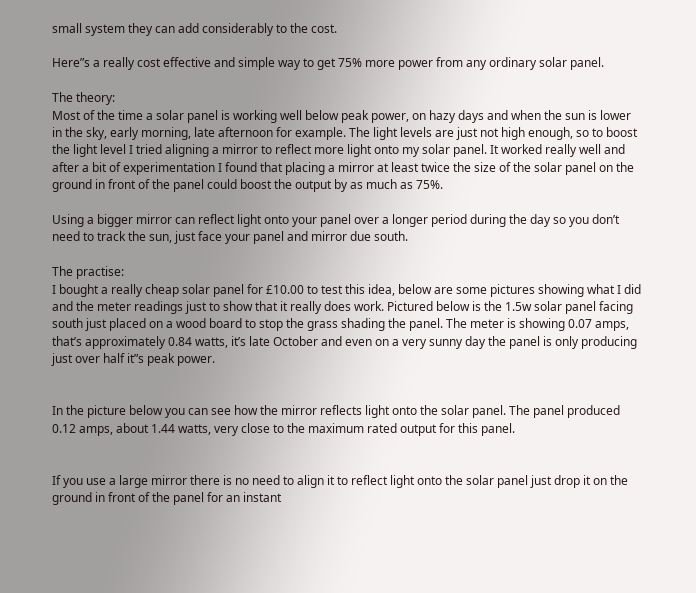small system they can add considerably to the cost.

Here”s a really cost effective and simple way to get 75% more power from any ordinary solar panel.

The theory:
Most of the time a solar panel is working well below peak power, on hazy days and when the sun is lower in the sky, early morning, late afternoon for example. The light levels are just not high enough, so to boost the light level I tried aligning a mirror to reflect more light onto my solar panel. It worked really well and after a bit of experimentation I found that placing a mirror at least twice the size of the solar panel on the ground in front of the panel could boost the output by as much as 75%.

Using a bigger mirror can reflect light onto your panel over a longer period during the day so you don’t need to track the sun, just face your panel and mirror due south.

The practise:
I bought a really cheap solar panel for £10.00 to test this idea, below are some pictures showing what I did and the meter readings just to show that it really does work. Pictured below is the 1.5w solar panel facing south just placed on a wood board to stop the grass shading the panel. The meter is showing 0.07 amps, that’s approximately 0.84 watts, it’s late October and even on a very sunny day the panel is only producing just over half it”s peak power.


In the picture below you can see how the mirror reflects light onto the solar panel. The panel produced 0.12 amps, about 1.44 watts, very close to the maximum rated output for this panel.


If you use a large mirror there is no need to align it to reflect light onto the solar panel just drop it on the ground in front of the panel for an instant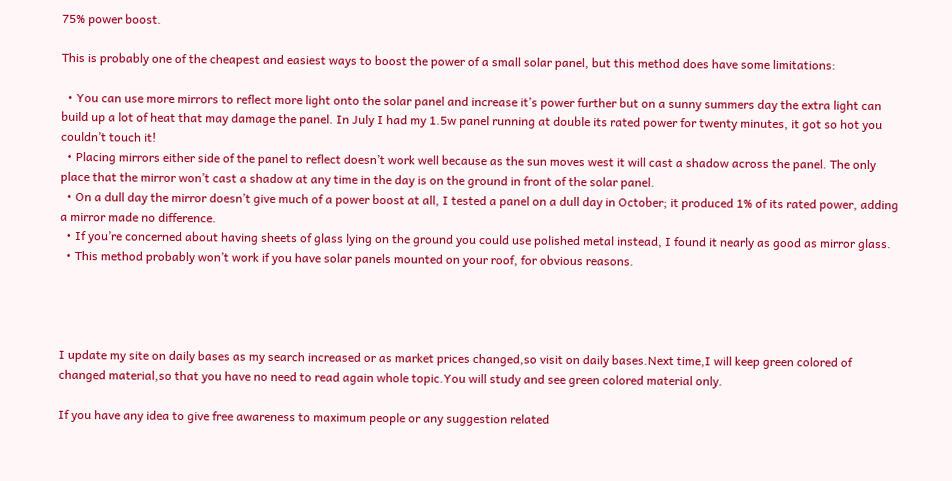75% power boost.

This is probably one of the cheapest and easiest ways to boost the power of a small solar panel, but this method does have some limitations:

  • You can use more mirrors to reflect more light onto the solar panel and increase it’s power further but on a sunny summers day the extra light can build up a lot of heat that may damage the panel. In July I had my 1.5w panel running at double its rated power for twenty minutes, it got so hot you couldn’t touch it!
  • Placing mirrors either side of the panel to reflect doesn’t work well because as the sun moves west it will cast a shadow across the panel. The only place that the mirror won’t cast a shadow at any time in the day is on the ground in front of the solar panel.
  • On a dull day the mirror doesn’t give much of a power boost at all, I tested a panel on a dull day in October; it produced 1% of its rated power, adding a mirror made no difference.
  • If you’re concerned about having sheets of glass lying on the ground you could use polished metal instead, I found it nearly as good as mirror glass.
  • This method probably won’t work if you have solar panels mounted on your roof, for obvious reasons.




I update my site on daily bases as my search increased or as market prices changed,so visit on daily bases.Next time,I will keep green colored of changed material,so that you have no need to read again whole topic.You will study and see green colored material only.

If you have any idea to give free awareness to maximum people or any suggestion related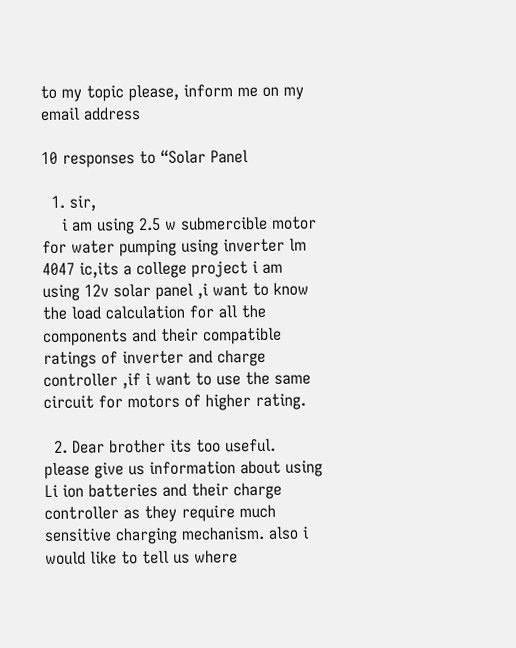to my topic please, inform me on my email address

10 responses to “Solar Panel

  1. sir,
    i am using 2.5 w submercible motor for water pumping using inverter lm 4047 ic,its a college project i am using 12v solar panel ,i want to know the load calculation for all the components and their compatible ratings of inverter and charge controller ,if i want to use the same circuit for motors of higher rating.

  2. Dear brother its too useful. please give us information about using Li ion batteries and their charge controller as they require much sensitive charging mechanism. also i would like to tell us where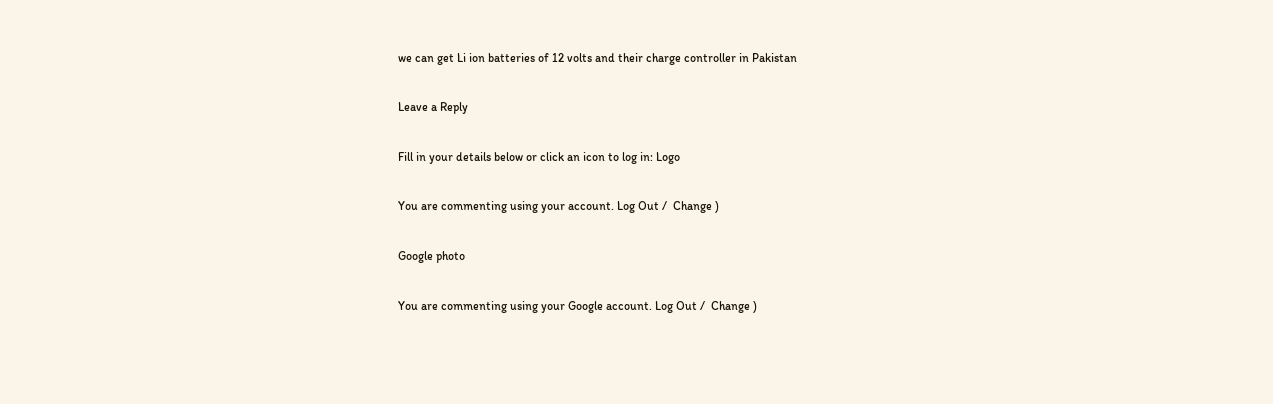we can get Li ion batteries of 12 volts and their charge controller in Pakistan

Leave a Reply

Fill in your details below or click an icon to log in: Logo

You are commenting using your account. Log Out /  Change )

Google photo

You are commenting using your Google account. Log Out /  Change )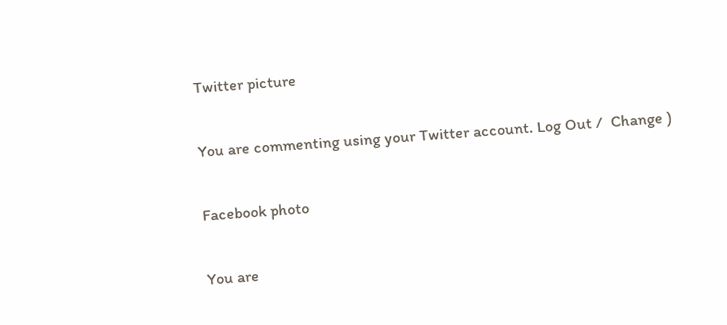Twitter picture

You are commenting using your Twitter account. Log Out /  Change )

Facebook photo

You are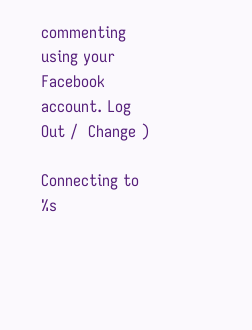commenting using your Facebook account. Log Out /  Change )

Connecting to %s